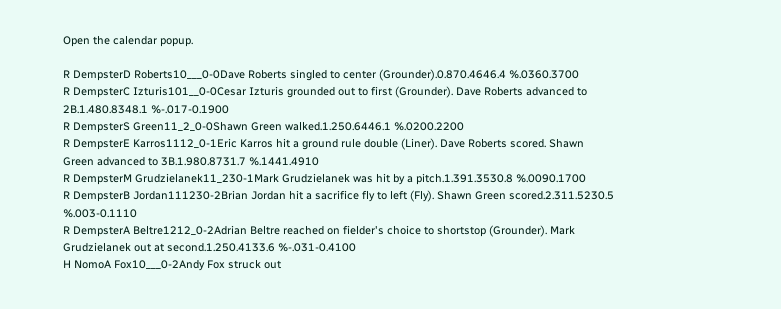Open the calendar popup.

R DempsterD Roberts10___0-0Dave Roberts singled to center (Grounder).0.870.4646.4 %.0360.3700
R DempsterC Izturis101__0-0Cesar Izturis grounded out to first (Grounder). Dave Roberts advanced to 2B.1.480.8348.1 %-.017-0.1900
R DempsterS Green11_2_0-0Shawn Green walked.1.250.6446.1 %.0200.2200
R DempsterE Karros1112_0-1Eric Karros hit a ground rule double (Liner). Dave Roberts scored. Shawn Green advanced to 3B.1.980.8731.7 %.1441.4910
R DempsterM Grudzielanek11_230-1Mark Grudzielanek was hit by a pitch.1.391.3530.8 %.0090.1700
R DempsterB Jordan111230-2Brian Jordan hit a sacrifice fly to left (Fly). Shawn Green scored.2.311.5230.5 %.003-0.1110
R DempsterA Beltre1212_0-2Adrian Beltre reached on fielder's choice to shortstop (Grounder). Mark Grudzielanek out at second.1.250.4133.6 %-.031-0.4100
H NomoA Fox10___0-2Andy Fox struck out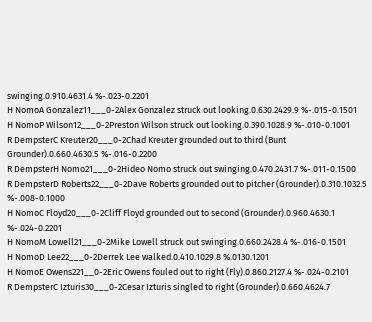swinging.0.910.4631.4 %-.023-0.2201
H NomoA Gonzalez11___0-2Alex Gonzalez struck out looking.0.630.2429.9 %-.015-0.1501
H NomoP Wilson12___0-2Preston Wilson struck out looking.0.390.1028.9 %-.010-0.1001
R DempsterC Kreuter20___0-2Chad Kreuter grounded out to third (Bunt Grounder).0.660.4630.5 %-.016-0.2200
R DempsterH Nomo21___0-2Hideo Nomo struck out swinging.0.470.2431.7 %-.011-0.1500
R DempsterD Roberts22___0-2Dave Roberts grounded out to pitcher (Grounder).0.310.1032.5 %-.008-0.1000
H NomoC Floyd20___0-2Cliff Floyd grounded out to second (Grounder).0.960.4630.1 %-.024-0.2201
H NomoM Lowell21___0-2Mike Lowell struck out swinging.0.660.2428.4 %-.016-0.1501
H NomoD Lee22___0-2Derrek Lee walked.0.410.1029.8 %.0130.1201
H NomoE Owens221__0-2Eric Owens fouled out to right (Fly).0.860.2127.4 %-.024-0.2101
R DempsterC Izturis30___0-2Cesar Izturis singled to right (Grounder).0.660.4624.7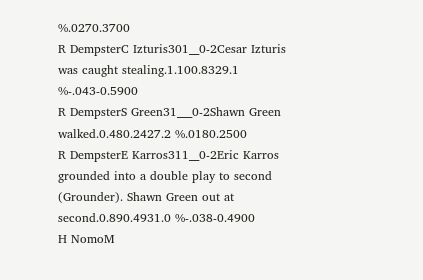%.0270.3700
R DempsterC Izturis301__0-2Cesar Izturis was caught stealing.1.100.8329.1 %-.043-0.5900
R DempsterS Green31___0-2Shawn Green walked.0.480.2427.2 %.0180.2500
R DempsterE Karros311__0-2Eric Karros grounded into a double play to second (Grounder). Shawn Green out at second.0.890.4931.0 %-.038-0.4900
H NomoM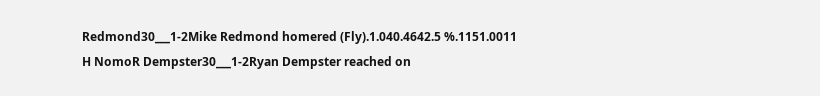Redmond30___1-2Mike Redmond homered (Fly).1.040.4642.5 %.1151.0011
H NomoR Dempster30___1-2Ryan Dempster reached on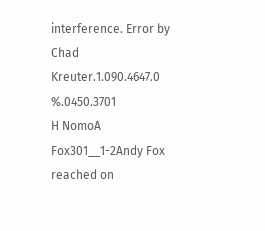interference. Error by Chad Kreuter.1.090.4647.0 %.0450.3701
H NomoA Fox301__1-2Andy Fox reached on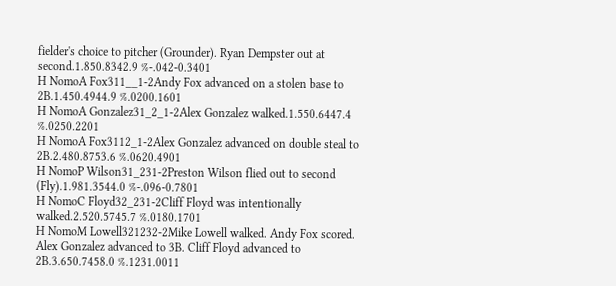fielder's choice to pitcher (Grounder). Ryan Dempster out at second.1.850.8342.9 %-.042-0.3401
H NomoA Fox311__1-2Andy Fox advanced on a stolen base to 2B.1.450.4944.9 %.0200.1601
H NomoA Gonzalez31_2_1-2Alex Gonzalez walked.1.550.6447.4 %.0250.2201
H NomoA Fox3112_1-2Alex Gonzalez advanced on double steal to 2B.2.480.8753.6 %.0620.4901
H NomoP Wilson31_231-2Preston Wilson flied out to second (Fly).1.981.3544.0 %-.096-0.7801
H NomoC Floyd32_231-2Cliff Floyd was intentionally walked.2.520.5745.7 %.0180.1701
H NomoM Lowell321232-2Mike Lowell walked. Andy Fox scored. Alex Gonzalez advanced to 3B. Cliff Floyd advanced to 2B.3.650.7458.0 %.1231.0011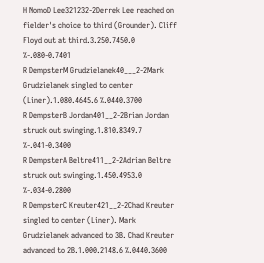H NomoD Lee321232-2Derrek Lee reached on fielder's choice to third (Grounder). Cliff Floyd out at third.3.250.7450.0 %-.080-0.7401
R DempsterM Grudzielanek40___2-2Mark Grudzielanek singled to center (Liner).1.080.4645.6 %.0440.3700
R DempsterB Jordan401__2-2Brian Jordan struck out swinging.1.810.8349.7 %-.041-0.3400
R DempsterA Beltre411__2-2Adrian Beltre struck out swinging.1.450.4953.0 %-.034-0.2800
R DempsterC Kreuter421__2-2Chad Kreuter singled to center (Liner). Mark Grudzielanek advanced to 3B. Chad Kreuter advanced to 2B.1.000.2148.6 %.0440.3600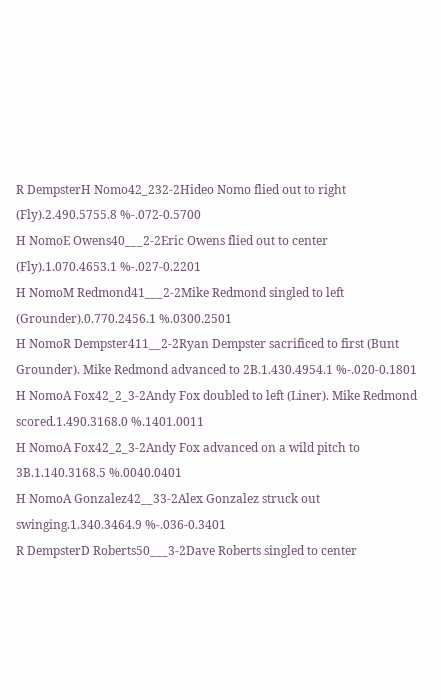R DempsterH Nomo42_232-2Hideo Nomo flied out to right (Fly).2.490.5755.8 %-.072-0.5700
H NomoE Owens40___2-2Eric Owens flied out to center (Fly).1.070.4653.1 %-.027-0.2201
H NomoM Redmond41___2-2Mike Redmond singled to left (Grounder).0.770.2456.1 %.0300.2501
H NomoR Dempster411__2-2Ryan Dempster sacrificed to first (Bunt Grounder). Mike Redmond advanced to 2B.1.430.4954.1 %-.020-0.1801
H NomoA Fox42_2_3-2Andy Fox doubled to left (Liner). Mike Redmond scored.1.490.3168.0 %.1401.0011
H NomoA Fox42_2_3-2Andy Fox advanced on a wild pitch to 3B.1.140.3168.5 %.0040.0401
H NomoA Gonzalez42__33-2Alex Gonzalez struck out swinging.1.340.3464.9 %-.036-0.3401
R DempsterD Roberts50___3-2Dave Roberts singled to center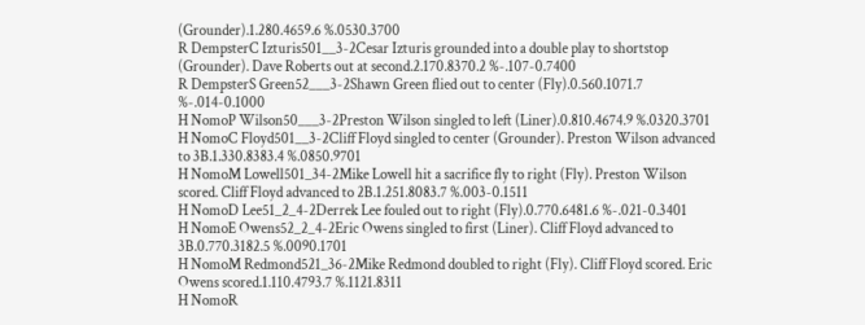(Grounder).1.280.4659.6 %.0530.3700
R DempsterC Izturis501__3-2Cesar Izturis grounded into a double play to shortstop (Grounder). Dave Roberts out at second.2.170.8370.2 %-.107-0.7400
R DempsterS Green52___3-2Shawn Green flied out to center (Fly).0.560.1071.7 %-.014-0.1000
H NomoP Wilson50___3-2Preston Wilson singled to left (Liner).0.810.4674.9 %.0320.3701
H NomoC Floyd501__3-2Cliff Floyd singled to center (Grounder). Preston Wilson advanced to 3B.1.330.8383.4 %.0850.9701
H NomoM Lowell501_34-2Mike Lowell hit a sacrifice fly to right (Fly). Preston Wilson scored. Cliff Floyd advanced to 2B.1.251.8083.7 %.003-0.1511
H NomoD Lee51_2_4-2Derrek Lee fouled out to right (Fly).0.770.6481.6 %-.021-0.3401
H NomoE Owens52_2_4-2Eric Owens singled to first (Liner). Cliff Floyd advanced to 3B.0.770.3182.5 %.0090.1701
H NomoM Redmond521_36-2Mike Redmond doubled to right (Fly). Cliff Floyd scored. Eric Owens scored.1.110.4793.7 %.1121.8311
H NomoR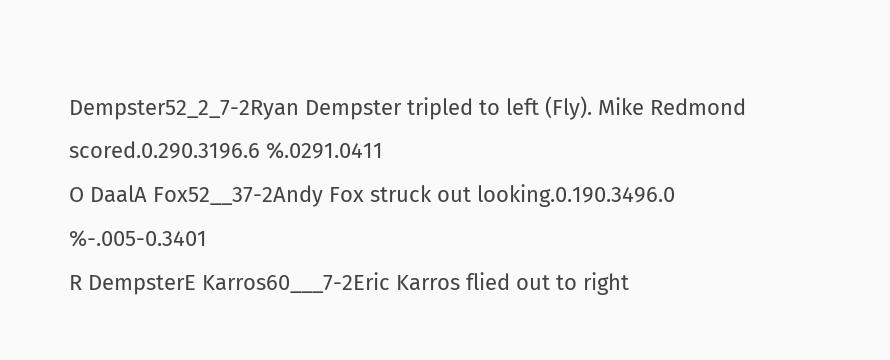Dempster52_2_7-2Ryan Dempster tripled to left (Fly). Mike Redmond scored.0.290.3196.6 %.0291.0411
O DaalA Fox52__37-2Andy Fox struck out looking.0.190.3496.0 %-.005-0.3401
R DempsterE Karros60___7-2Eric Karros flied out to right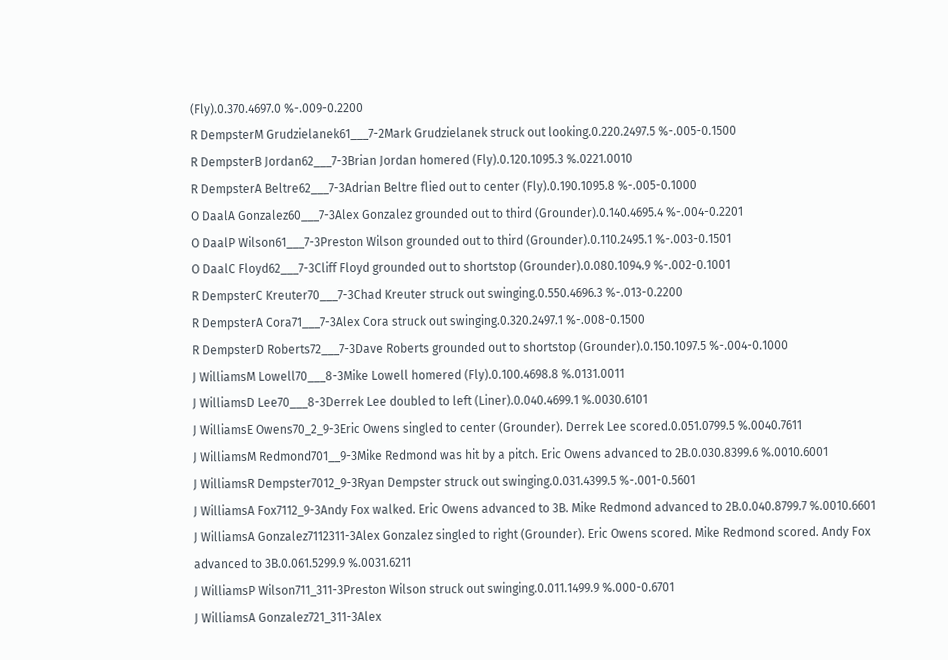(Fly).0.370.4697.0 %-.009-0.2200
R DempsterM Grudzielanek61___7-2Mark Grudzielanek struck out looking.0.220.2497.5 %-.005-0.1500
R DempsterB Jordan62___7-3Brian Jordan homered (Fly).0.120.1095.3 %.0221.0010
R DempsterA Beltre62___7-3Adrian Beltre flied out to center (Fly).0.190.1095.8 %-.005-0.1000
O DaalA Gonzalez60___7-3Alex Gonzalez grounded out to third (Grounder).0.140.4695.4 %-.004-0.2201
O DaalP Wilson61___7-3Preston Wilson grounded out to third (Grounder).0.110.2495.1 %-.003-0.1501
O DaalC Floyd62___7-3Cliff Floyd grounded out to shortstop (Grounder).0.080.1094.9 %-.002-0.1001
R DempsterC Kreuter70___7-3Chad Kreuter struck out swinging.0.550.4696.3 %-.013-0.2200
R DempsterA Cora71___7-3Alex Cora struck out swinging.0.320.2497.1 %-.008-0.1500
R DempsterD Roberts72___7-3Dave Roberts grounded out to shortstop (Grounder).0.150.1097.5 %-.004-0.1000
J WilliamsM Lowell70___8-3Mike Lowell homered (Fly).0.100.4698.8 %.0131.0011
J WilliamsD Lee70___8-3Derrek Lee doubled to left (Liner).0.040.4699.1 %.0030.6101
J WilliamsE Owens70_2_9-3Eric Owens singled to center (Grounder). Derrek Lee scored.0.051.0799.5 %.0040.7611
J WilliamsM Redmond701__9-3Mike Redmond was hit by a pitch. Eric Owens advanced to 2B.0.030.8399.6 %.0010.6001
J WilliamsR Dempster7012_9-3Ryan Dempster struck out swinging.0.031.4399.5 %-.001-0.5601
J WilliamsA Fox7112_9-3Andy Fox walked. Eric Owens advanced to 3B. Mike Redmond advanced to 2B.0.040.8799.7 %.0010.6601
J WilliamsA Gonzalez7112311-3Alex Gonzalez singled to right (Grounder). Eric Owens scored. Mike Redmond scored. Andy Fox advanced to 3B.0.061.5299.9 %.0031.6211
J WilliamsP Wilson711_311-3Preston Wilson struck out swinging.0.011.1499.9 %.000-0.6701
J WilliamsA Gonzalez721_311-3Alex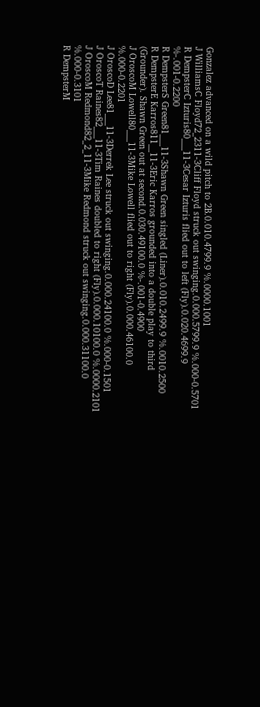Gonzalez advanced on a wild pitch to 2B.0.010.4799.9 %.0000.1001
J WilliamsC Floyd72_2311-3Cliff Floyd struck out swinging.0.000.5799.9 %.000-0.5701
R DempsterC Izturis80___11-3Cesar Izturis flied out to left (Fly).0.020.4699.9 %-.001-0.2200
R DempsterS Green81___11-3Shawn Green singled (Liner).0.010.2499.9 %.0010.2500
R DempsterE Karros811__11-3Eric Karros grounded into a double play to third (Grounder). Shawn Green out at second.0.030.49100.0 %-.001-0.4900
J OroscoM Lowell80___11-3Mike Lowell flied out to right (Fly).0.000.46100.0 %.000-0.2201
J OroscoD Lee81___11-3Derrek Lee struck out swinging.0.000.24100.0 %.000-0.1501
J OroscoT Raines82___11-3Tim Raines doubled to right (Fly).0.000.10100.0 %.0000.2101
J OroscoM Redmond82_2_11-3Mike Redmond struck out swinging.0.000.31100.0 %.000-0.3101
R DempsterM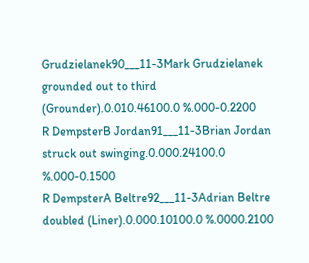Grudzielanek90___11-3Mark Grudzielanek grounded out to third (Grounder).0.010.46100.0 %.000-0.2200
R DempsterB Jordan91___11-3Brian Jordan struck out swinging.0.000.24100.0 %.000-0.1500
R DempsterA Beltre92___11-3Adrian Beltre doubled (Liner).0.000.10100.0 %.0000.2100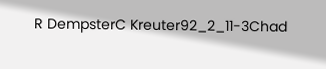R DempsterC Kreuter92_2_11-3Chad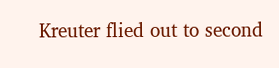Kreuter flied out to second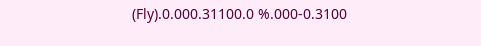(Fly).0.000.31100.0 %.000-0.3100